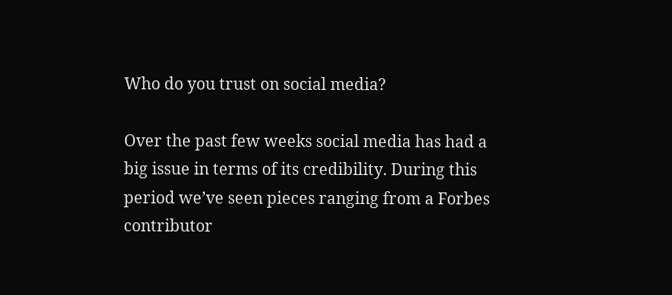Who do you trust on social media?

Over the past few weeks social media has had a big issue in terms of its credibility. During this period we’ve seen pieces ranging from a Forbes contributor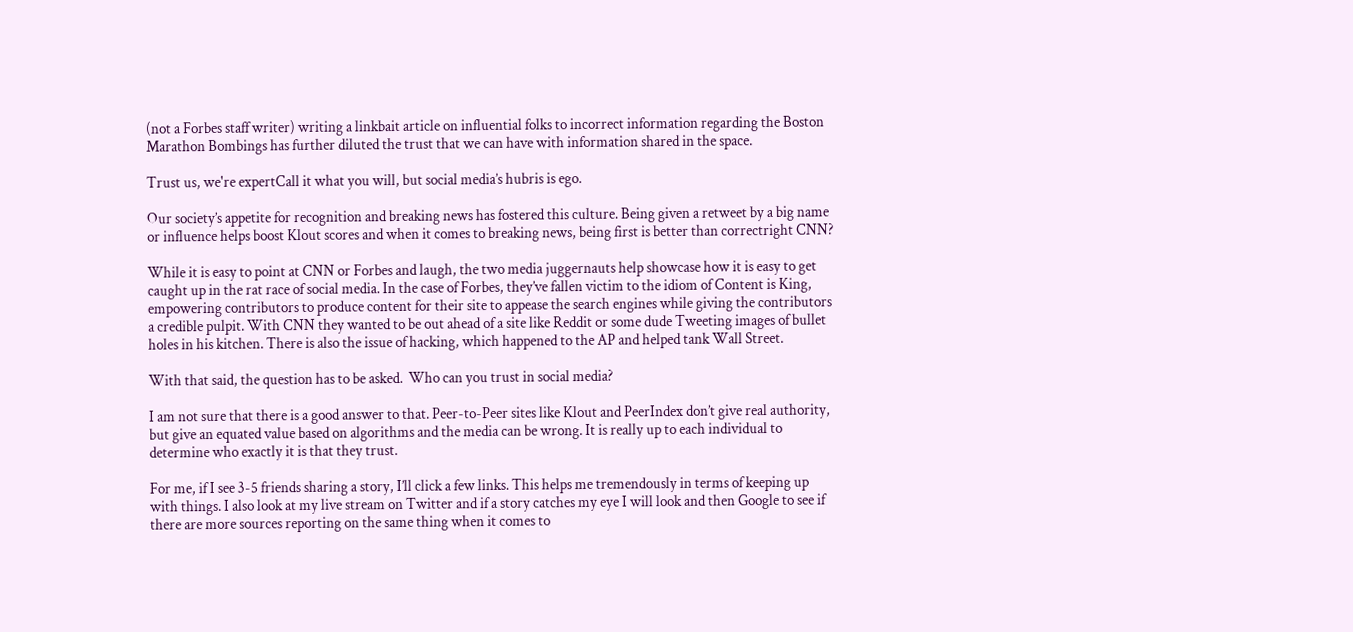(not a Forbes staff writer) writing a linkbait article on influential folks to incorrect information regarding the Boston Marathon Bombings has further diluted the trust that we can have with information shared in the space.

Trust us, we're expertCall it what you will, but social media’s hubris is ego.

Our society’s appetite for recognition and breaking news has fostered this culture. Being given a retweet by a big name or influence helps boost Klout scores and when it comes to breaking news, being first is better than correctright CNN?

While it is easy to point at CNN or Forbes and laugh, the two media juggernauts help showcase how it is easy to get caught up in the rat race of social media. In the case of Forbes, they’ve fallen victim to the idiom of Content is King, empowering contributors to produce content for their site to appease the search engines while giving the contributors a credible pulpit. With CNN they wanted to be out ahead of a site like Reddit or some dude Tweeting images of bullet holes in his kitchen. There is also the issue of hacking, which happened to the AP and helped tank Wall Street.

With that said, the question has to be asked.  Who can you trust in social media?

I am not sure that there is a good answer to that. Peer-to-Peer sites like Klout and PeerIndex don’t give real authority, but give an equated value based on algorithms and the media can be wrong. It is really up to each individual to determine who exactly it is that they trust.

For me, if I see 3-5 friends sharing a story, I’ll click a few links. This helps me tremendously in terms of keeping up with things. I also look at my live stream on Twitter and if a story catches my eye I will look and then Google to see if there are more sources reporting on the same thing when it comes to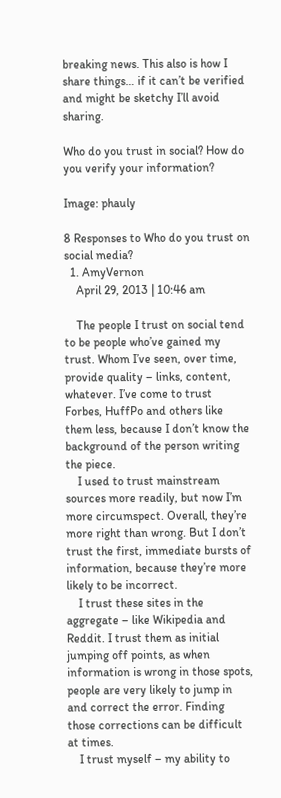breaking news. This also is how I share things… if it can’t be verified and might be sketchy I’ll avoid sharing.

Who do you trust in social? How do you verify your information?

Image: phauly

8 Responses to Who do you trust on social media?
  1. AmyVernon
    April 29, 2013 | 10:46 am

    The people I trust on social tend to be people who’ve gained my trust. Whom I’ve seen, over time, provide quality – links, content, whatever. I’ve come to trust Forbes, HuffPo and others like them less, because I don’t know the background of the person writing the piece.
    I used to trust mainstream sources more readily, but now I’m more circumspect. Overall, they’re more right than wrong. But I don’t trust the first, immediate bursts of information, because they’re more likely to be incorrect.
    I trust these sites in the aggregate – like Wikipedia and Reddit. I trust them as initial jumping off points, as when information is wrong in those spots, people are very likely to jump in and correct the error. Finding those corrections can be difficult at times.
    I trust myself – my ability to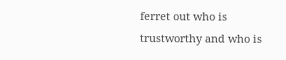ferret out who is trustworthy and who is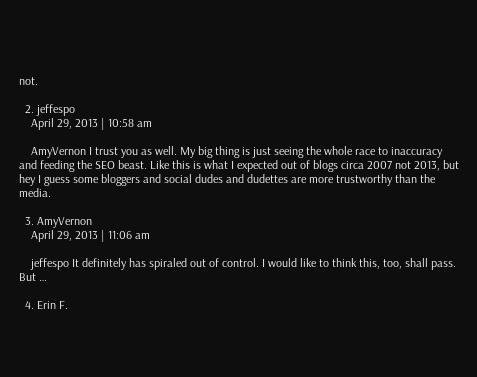not.

  2. jeffespo
    April 29, 2013 | 10:58 am

    AmyVernon I trust you as well. My big thing is just seeing the whole race to inaccuracy and feeding the SEO beast. Like this is what I expected out of blogs circa 2007 not 2013, but hey I guess some bloggers and social dudes and dudettes are more trustworthy than the media.

  3. AmyVernon
    April 29, 2013 | 11:06 am

    jeffespo It definitely has spiraled out of control. I would like to think this, too, shall pass. But …

  4. Erin F.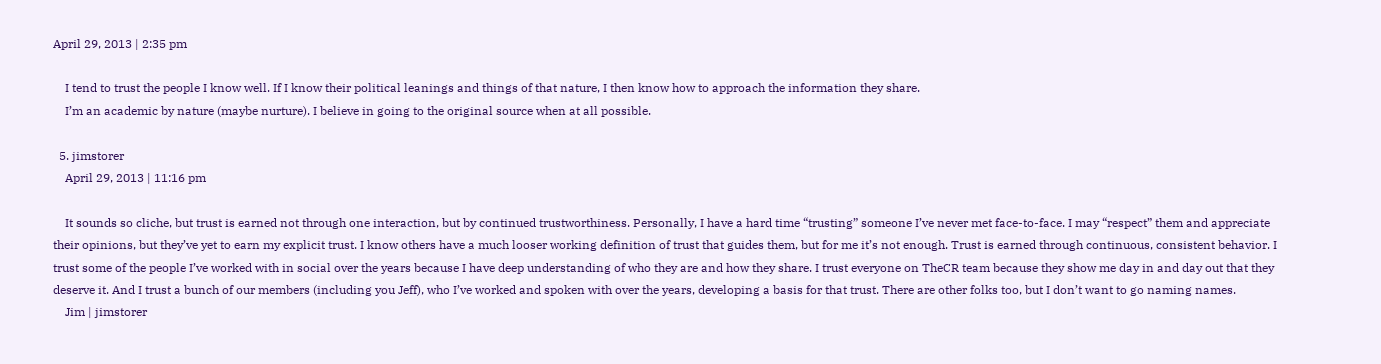April 29, 2013 | 2:35 pm

    I tend to trust the people I know well. If I know their political leanings and things of that nature, I then know how to approach the information they share.
    I’m an academic by nature (maybe nurture). I believe in going to the original source when at all possible.

  5. jimstorer
    April 29, 2013 | 11:16 pm

    It sounds so cliche, but trust is earned not through one interaction, but by continued trustworthiness. Personally, I have a hard time “trusting” someone I’ve never met face-to-face. I may “respect” them and appreciate their opinions, but they’ve yet to earn my explicit trust. I know others have a much looser working definition of trust that guides them, but for me it’s not enough. Trust is earned through continuous, consistent behavior. I trust some of the people I’ve worked with in social over the years because I have deep understanding of who they are and how they share. I trust everyone on TheCR team because they show me day in and day out that they deserve it. And I trust a bunch of our members (including you Jeff), who I’ve worked and spoken with over the years, developing a basis for that trust. There are other folks too, but I don’t want to go naming names.
    Jim | jimstorer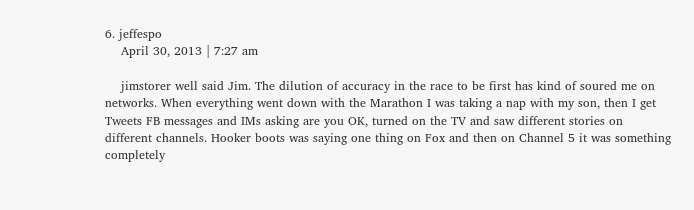6. jeffespo
    April 30, 2013 | 7:27 am

    jimstorer well said Jim. The dilution of accuracy in the race to be first has kind of soured me on networks. When everything went down with the Marathon I was taking a nap with my son, then I get Tweets FB messages and IMs asking are you OK, turned on the TV and saw different stories on different channels. Hooker boots was saying one thing on Fox and then on Channel 5 it was something completely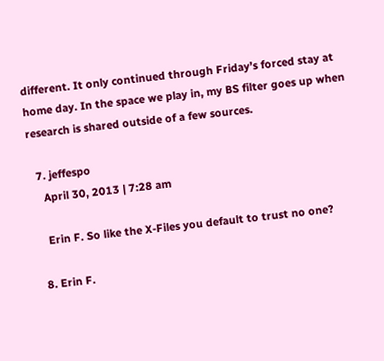different. It only continued through Friday’s forced stay at home day. In the space we play in, my BS filter goes up when research is shared outside of a few sources.

  7. jeffespo
    April 30, 2013 | 7:28 am

    Erin F. So like the X-Files you default to trust no one?

  8. Erin F.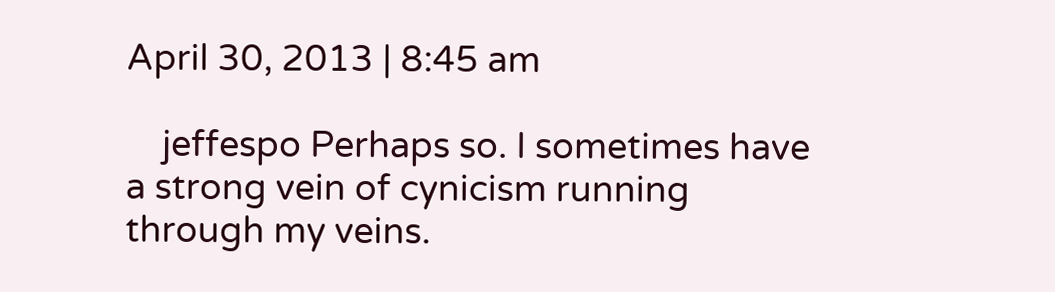April 30, 2013 | 8:45 am

    jeffespo Perhaps so. I sometimes have a strong vein of cynicism running through my veins.